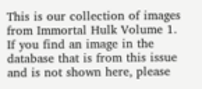This is our collection of images from Immortal Hulk Volume 1.
If you find an image in the database that is from this issue and is not shown here, please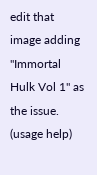edit that image adding "Immortal Hulk Vol 1" as the issue. (usage help)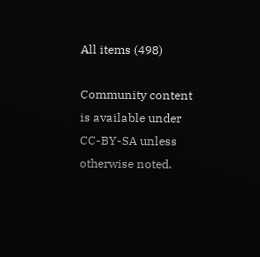All items (498)

Community content is available under CC-BY-SA unless otherwise noted.